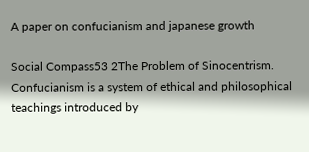A paper on confucianism and japanese growth

Social Compass53 2The Problem of Sinocentrism. Confucianism is a system of ethical and philosophical teachings introduced by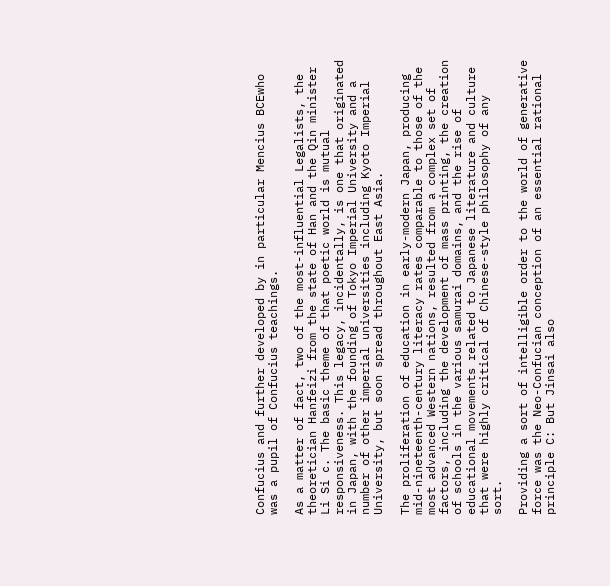Confucius and further developed by in particular Mencius BCEwho was a pupil of Confucius teachings.

As a matter of fact, two of the most-influential Legalists, the theoretician Hanfeizi from the state of Han and the Qin minister Li Si c. The basic theme of that poetic world is mutual responsiveness. This legacy, incidentally, is one that originated in Japan, with the founding of Tokyo Imperial University and a number of other imperial universities including Kyoto Imperial University, but soon spread throughout East Asia.

The proliferation of education in early-modern Japan, producing mid-nineteenth-century literacy rates comparable to those of the most advanced Western nations, resulted from a complex set of factors, including the development of mass printing, the creation of schools in the various samurai domains, and the rise of educational movements related to Japanese literature and culture that were highly critical of Chinese-style philosophy of any sort.

Providing a sort of intelligible order to the world of generative force was the Neo-Confucian conception of an essential rational principle C: But Jinsai also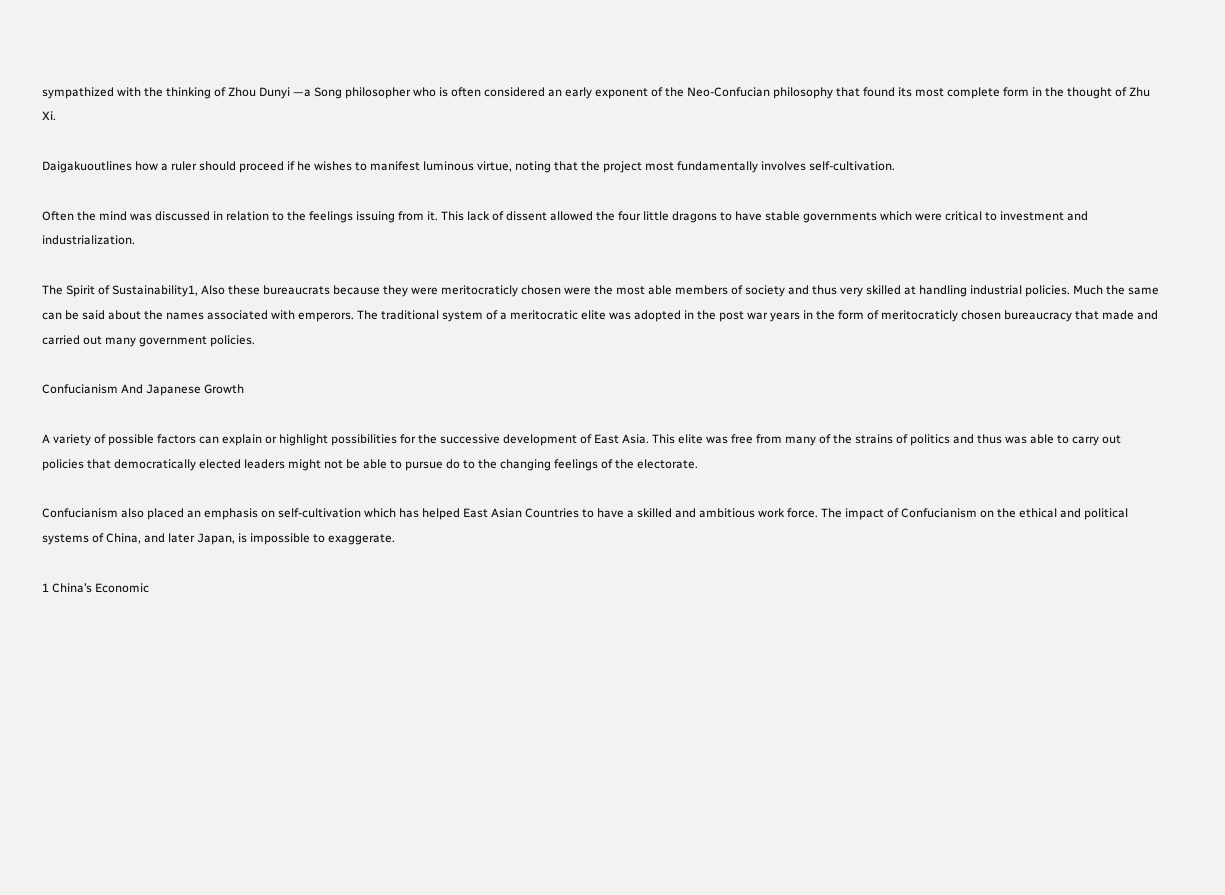sympathized with the thinking of Zhou Dunyi —a Song philosopher who is often considered an early exponent of the Neo-Confucian philosophy that found its most complete form in the thought of Zhu Xi.

Daigakuoutlines how a ruler should proceed if he wishes to manifest luminous virtue, noting that the project most fundamentally involves self-cultivation.

Often the mind was discussed in relation to the feelings issuing from it. This lack of dissent allowed the four little dragons to have stable governments which were critical to investment and industrialization.

The Spirit of Sustainability1, Also these bureaucrats because they were meritocraticly chosen were the most able members of society and thus very skilled at handling industrial policies. Much the same can be said about the names associated with emperors. The traditional system of a meritocratic elite was adopted in the post war years in the form of meritocraticly chosen bureaucracy that made and carried out many government policies.

Confucianism And Japanese Growth

A variety of possible factors can explain or highlight possibilities for the successive development of East Asia. This elite was free from many of the strains of politics and thus was able to carry out policies that democratically elected leaders might not be able to pursue do to the changing feelings of the electorate.

Confucianism also placed an emphasis on self-cultivation which has helped East Asian Countries to have a skilled and ambitious work force. The impact of Confucianism on the ethical and political systems of China, and later Japan, is impossible to exaggerate.

1 China’s Economic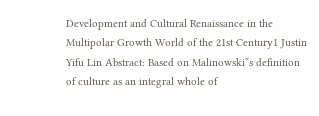Development and Cultural Renaissance in the Multipolar Growth World of the 21st Century1 Justin Yifu Lin Abstract: Based on Malinowski‟s definition of culture as an integral whole of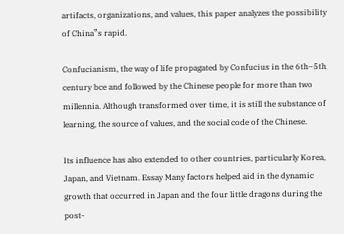artifacts, organizations, and values, this paper analyzes the possibility of China‟s rapid.

Confucianism, the way of life propagated by Confucius in the 6th–5th century bce and followed by the Chinese people for more than two millennia. Although transformed over time, it is still the substance of learning, the source of values, and the social code of the Chinese.

Its influence has also extended to other countries, particularly Korea, Japan, and Vietnam. Essay Many factors helped aid in the dynamic growth that occurred in Japan and the four little dragons during the post-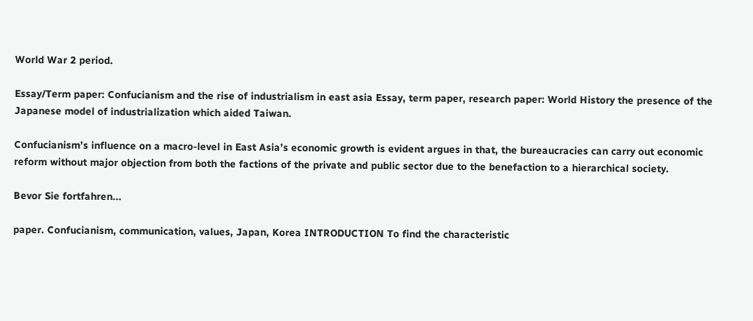World War 2 period.

Essay/Term paper: Confucianism and the rise of industrialism in east asia Essay, term paper, research paper: World History the presence of the Japanese model of industrialization which aided Taiwan.

Confucianism’s influence on a macro-level in East Asia’s economic growth is evident argues in that, the bureaucracies can carry out economic reform without major objection from both the factions of the private and public sector due to the benefaction to a hierarchical society.

Bevor Sie fortfahren...

paper. Confucianism, communication, values, Japan, Korea INTRODUCTION To find the characteristic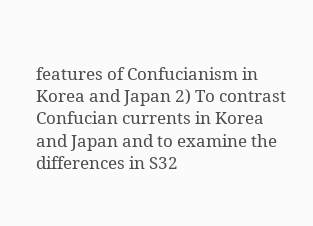features of Confucianism in Korea and Japan 2) To contrast Confucian currents in Korea and Japan and to examine the differences in S32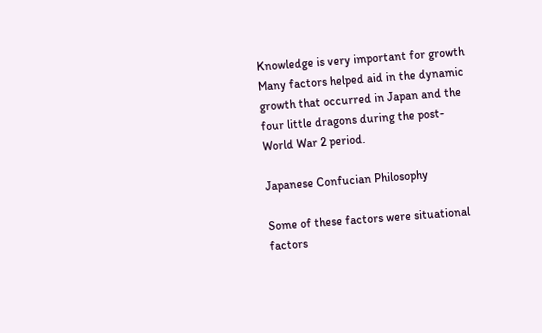Knowledge is very important for growth Many factors helped aid in the dynamic growth that occurred in Japan and the four little dragons during the post-World War 2 period.

Japanese Confucian Philosophy

Some of these factors were situational factors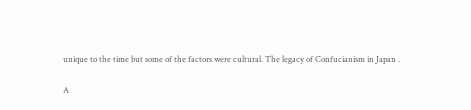unique to the time but some of the factors were cultural. The legacy of Confucianism in Japan .

A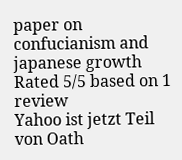paper on confucianism and japanese growth
Rated 5/5 based on 1 review
Yahoo ist jetzt Teil von Oath